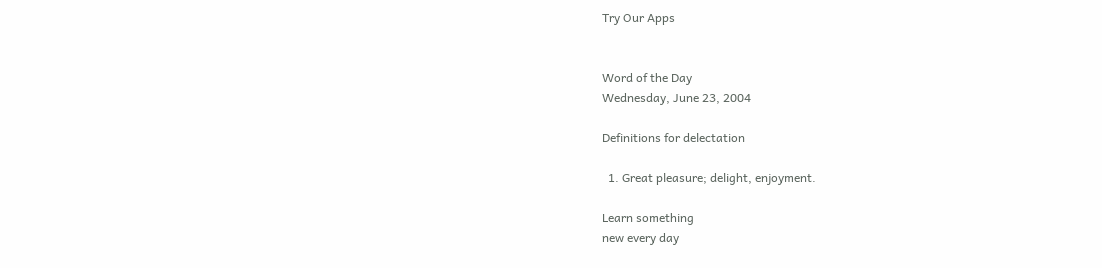Try Our Apps


Word of the Day
Wednesday, June 23, 2004

Definitions for delectation

  1. Great pleasure; delight, enjoyment.

Learn something
new every day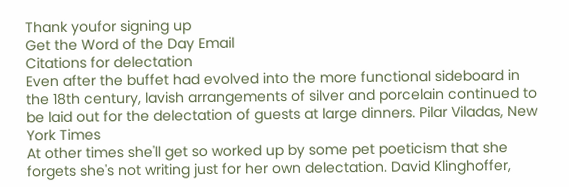Thank youfor signing up
Get the Word of the Day Email
Citations for delectation
Even after the buffet had evolved into the more functional sideboard in the 18th century, lavish arrangements of silver and porcelain continued to be laid out for the delectation of guests at large dinners. Pilar Viladas, New York Times
At other times she'll get so worked up by some pet poeticism that she forgets she's not writing just for her own delectation. David Klinghoffer,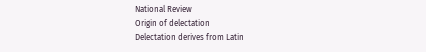National Review
Origin of delectation
Delectation derives from Latin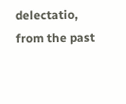delectatio, from the past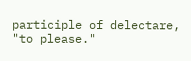participle of delectare, "to please."